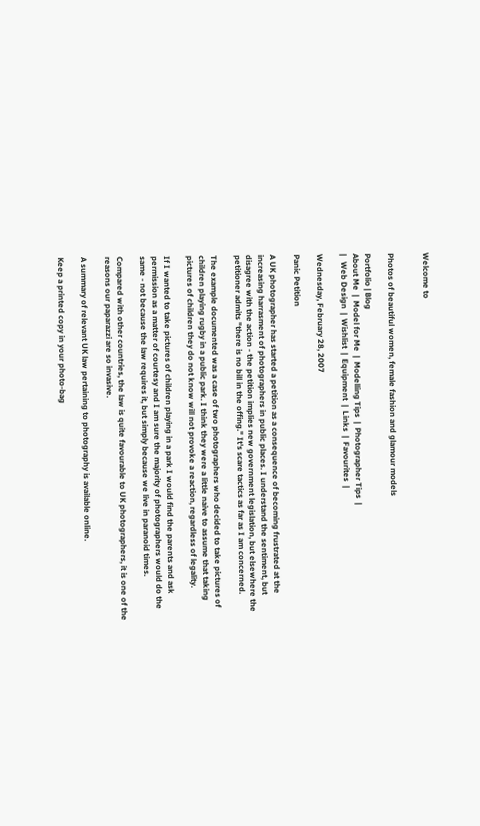Welcome to


Photos of beautiful women, female fashion and glamour models

Portfolio | Blog
About Me  |  Model for Me  |  Modelling Tips  |  Photographer Tips  |
|   Web Design  |  Wishlist  |  Equipment  |  Links  |  Favourites  |

Wednesday, February 28, 2007

Panic Petition

A UK photographer has started a petition as a consequence of becoming frustrated at the increasing harrasment of photographers in public places. I understand the sentiment, but disagree with the action - the petition implies new government legislation, but elsewhere the petitioner admits "there is no bill in the offing." It's scare tactics as far as I am concerned.

The example documented was a case of two photographers who decided to take pictures of children playing rugby in a public park. I think they were a little naive to assume that taking pictures of children they do not know will not provoke a reaction, regardless of legality.

If I wanted to take pictures of children playing in a park I would find the parents and ask permission as a matter of courtesy and I am sure the majority of photographers would do the same - not because the law requires it, but simply because we live in paranoid times.

Compared with other countries, the law is quite favourable to UK photographers, it is one of the reasons our paparazzi are so invasive.

A summary of relevant UK law pertaining to photography is available online.

Keep a printed copy in your photo-bag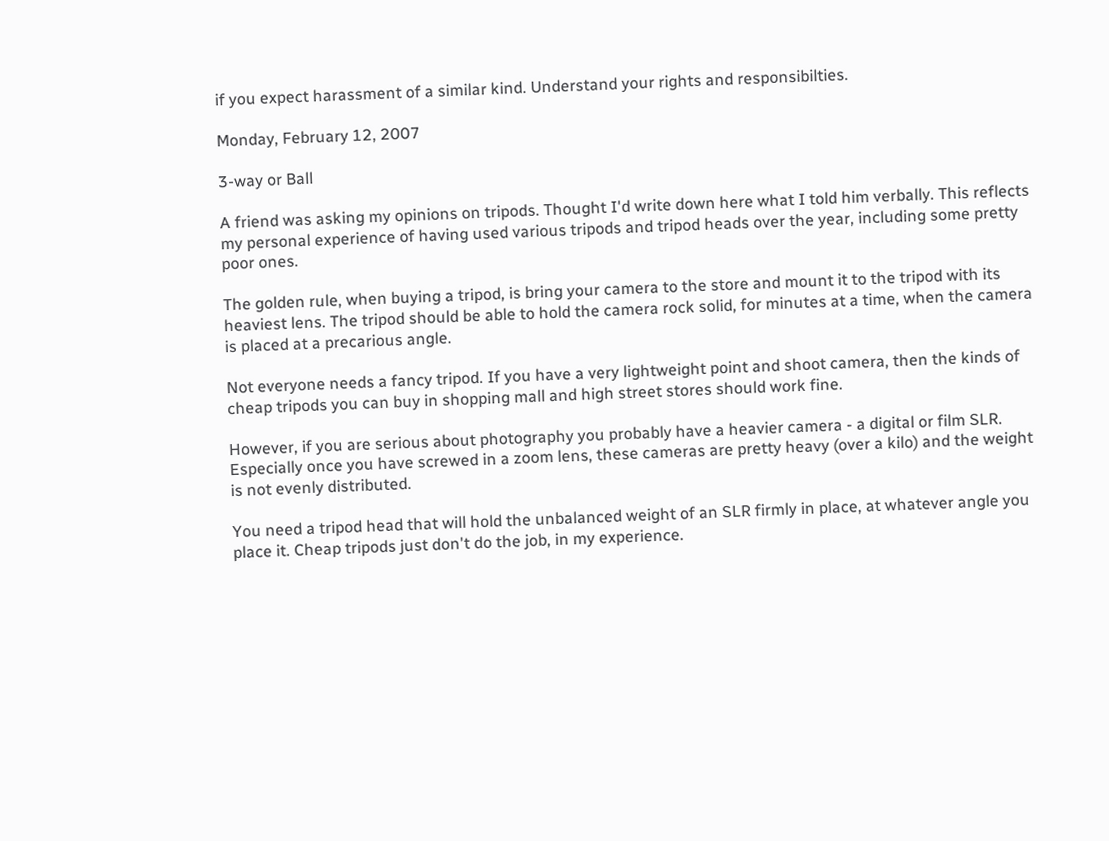if you expect harassment of a similar kind. Understand your rights and responsibilties.

Monday, February 12, 2007

3-way or Ball

A friend was asking my opinions on tripods. Thought I'd write down here what I told him verbally. This reflects my personal experience of having used various tripods and tripod heads over the year, including some pretty poor ones.

The golden rule, when buying a tripod, is bring your camera to the store and mount it to the tripod with its heaviest lens. The tripod should be able to hold the camera rock solid, for minutes at a time, when the camera is placed at a precarious angle.

Not everyone needs a fancy tripod. If you have a very lightweight point and shoot camera, then the kinds of cheap tripods you can buy in shopping mall and high street stores should work fine.

However, if you are serious about photography you probably have a heavier camera - a digital or film SLR. Especially once you have screwed in a zoom lens, these cameras are pretty heavy (over a kilo) and the weight is not evenly distributed.

You need a tripod head that will hold the unbalanced weight of an SLR firmly in place, at whatever angle you place it. Cheap tripods just don't do the job, in my experience.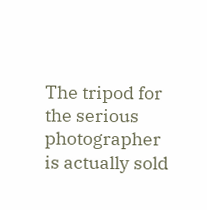The tripod for the serious photographer is actually sold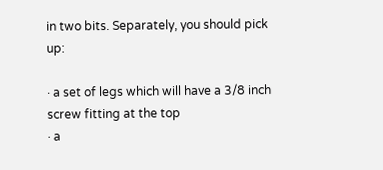in two bits. Separately, you should pick up:

· a set of legs which will have a 3/8 inch screw fitting at the top
· a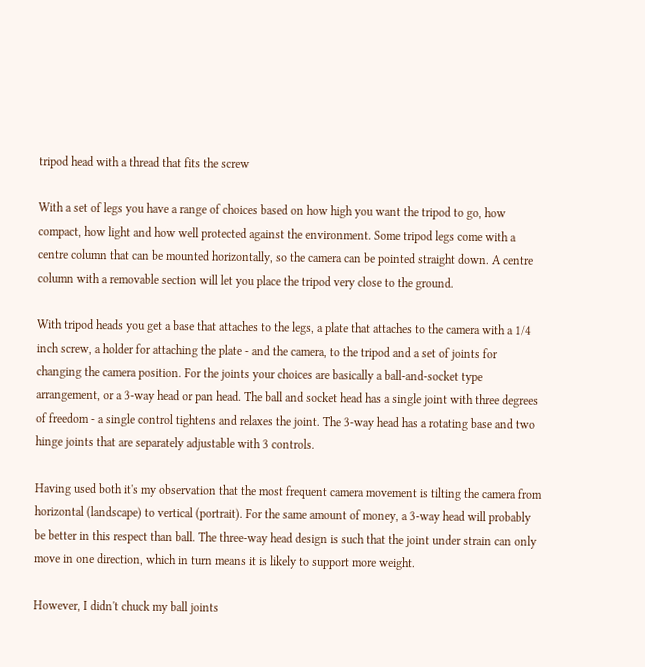tripod head with a thread that fits the screw

With a set of legs you have a range of choices based on how high you want the tripod to go, how compact, how light and how well protected against the environment. Some tripod legs come with a centre column that can be mounted horizontally, so the camera can be pointed straight down. A centre column with a removable section will let you place the tripod very close to the ground.

With tripod heads you get a base that attaches to the legs, a plate that attaches to the camera with a 1/4 inch screw, a holder for attaching the plate - and the camera, to the tripod and a set of joints for changing the camera position. For the joints your choices are basically a ball-and-socket type arrangement, or a 3-way head or pan head. The ball and socket head has a single joint with three degrees of freedom - a single control tightens and relaxes the joint. The 3-way head has a rotating base and two hinge joints that are separately adjustable with 3 controls.

Having used both it's my observation that the most frequent camera movement is tilting the camera from horizontal (landscape) to vertical (portrait). For the same amount of money, a 3-way head will probably be better in this respect than ball. The three-way head design is such that the joint under strain can only move in one direction, which in turn means it is likely to support more weight.

However, I didn't chuck my ball joints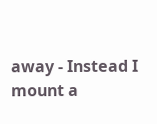away - Instead I mount a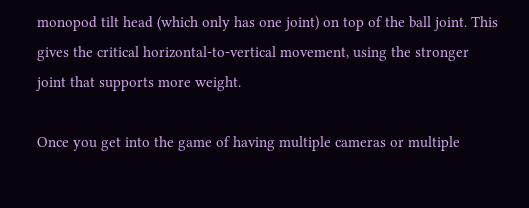monopod tilt head (which only has one joint) on top of the ball joint. This gives the critical horizontal-to-vertical movement, using the stronger joint that supports more weight.

Once you get into the game of having multiple cameras or multiple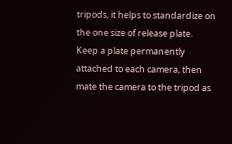tripods, it helps to standardize on the one size of release plate. Keep a plate permanently attached to each camera, then mate the camera to the tripod as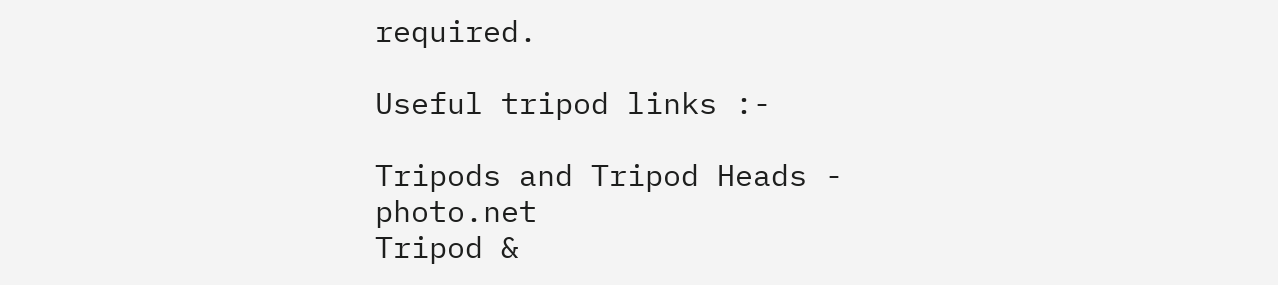required.

Useful tripod links :-

Tripods and Tripod Heads - photo.net
Tripod &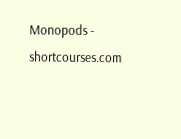Monopods - shortcourses.com